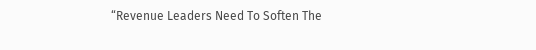“Revenue Leaders Need To Soften The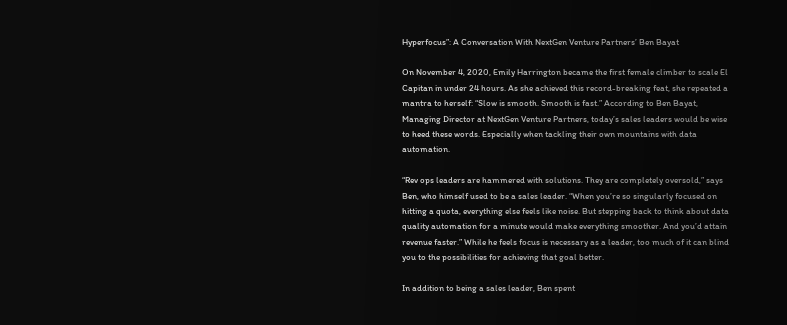Hyperfocus”: A Conversation With NextGen Venture Partners’ Ben Bayat

On November 4, 2020, Emily Harrington became the first female climber to scale El Capitan in under 24 hours. As she achieved this record-breaking feat, she repeated a mantra to herself: “Slow is smooth. Smooth is fast.” According to Ben Bayat, Managing Director at NextGen Venture Partners, today’s sales leaders would be wise to heed these words. Especially when tackling their own mountains with data automation.

“Rev ops leaders are hammered with solutions. They are completely oversold,” says Ben, who himself used to be a sales leader. “When you’re so singularly focused on hitting a quota, everything else feels like noise. But stepping back to think about data quality automation for a minute would make everything smoother. And you’d attain revenue faster.” While he feels focus is necessary as a leader, too much of it can blind you to the possibilities for achieving that goal better.

In addition to being a sales leader, Ben spent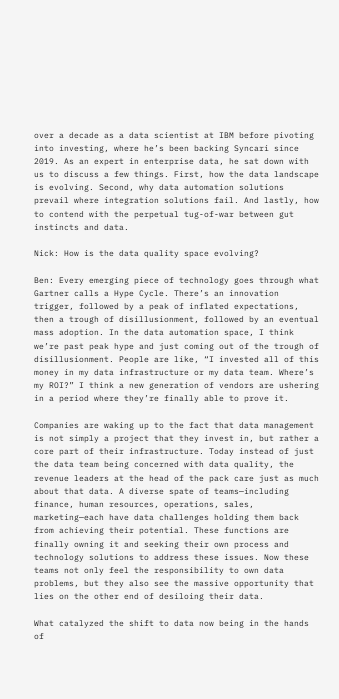over a decade as a data scientist at IBM before pivoting into investing, where he’s been backing Syncari since 2019. As an expert in enterprise data, he sat down with us to discuss a few things. First, how the data landscape is evolving. Second, why data automation solutions prevail where integration solutions fail. And lastly, how to contend with the perpetual tug-of-war between gut instincts and data.

Nick: How is the data quality space evolving?

Ben: Every emerging piece of technology goes through what Gartner calls a Hype Cycle. There’s an innovation trigger, followed by a peak of inflated expectations, then a trough of disillusionment, followed by an eventual mass adoption. In the data automation space, I think we’re past peak hype and just coming out of the trough of disillusionment. People are like, “I invested all of this money in my data infrastructure or my data team. Where’s my ROI?” I think a new generation of vendors are ushering in a period where they’re finally able to prove it.

Companies are waking up to the fact that data management is not simply a project that they invest in, but rather a core part of their infrastructure. Today instead of just the data team being concerned with data quality, the revenue leaders at the head of the pack care just as much about that data. A diverse spate of teams—including finance, human resources, operations, sales, marketing—each have data challenges holding them back from achieving their potential. These functions are finally owning it and seeking their own process and technology solutions to address these issues. Now these teams not only feel the responsibility to own data problems, but they also see the massive opportunity that lies on the other end of desiloing their data.

What catalyzed the shift to data now being in the hands of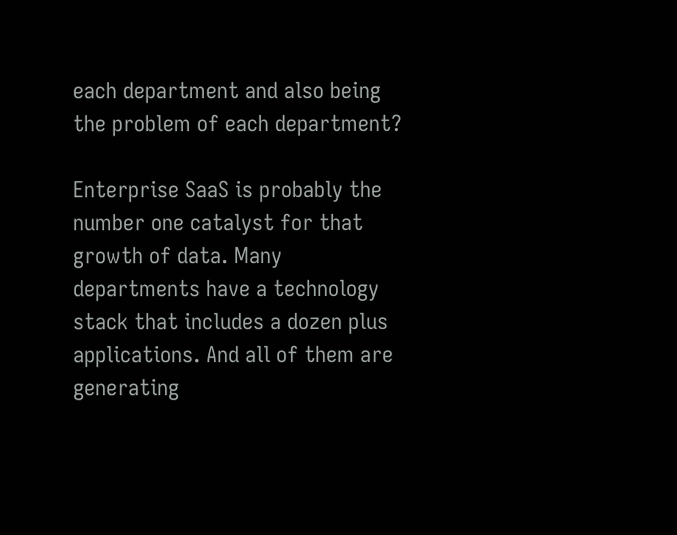each department and also being the problem of each department?

Enterprise SaaS is probably the number one catalyst for that growth of data. Many departments have a technology stack that includes a dozen plus applications. And all of them are generating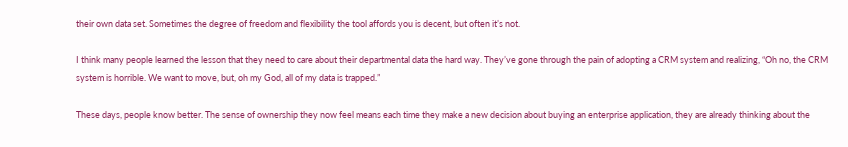their own data set. Sometimes the degree of freedom and flexibility the tool affords you is decent, but often it’s not.

I think many people learned the lesson that they need to care about their departmental data the hard way. They’ve gone through the pain of adopting a CRM system and realizing, “Oh no, the CRM system is horrible. We want to move, but, oh my God, all of my data is trapped.”

These days, people know better. The sense of ownership they now feel means each time they make a new decision about buying an enterprise application, they are already thinking about the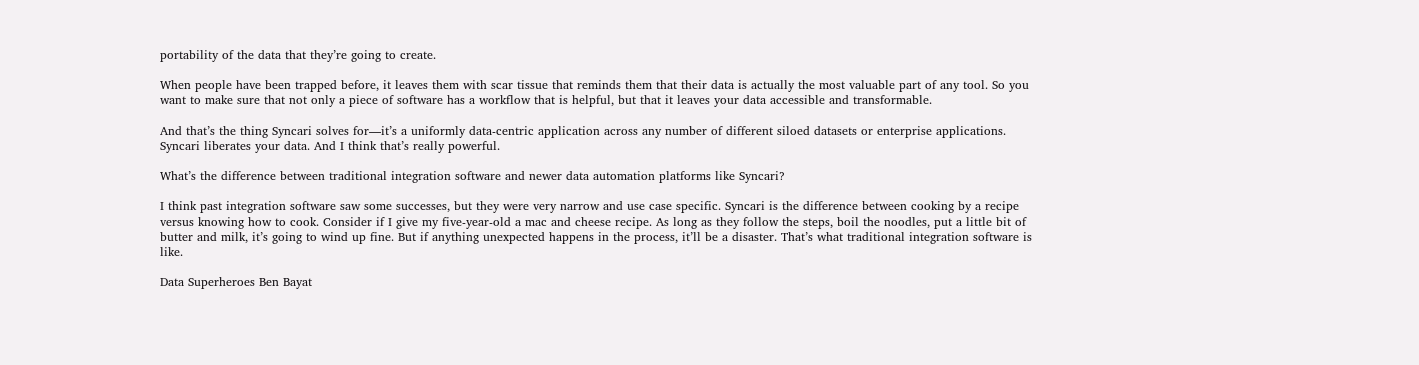portability of the data that they’re going to create.

When people have been trapped before, it leaves them with scar tissue that reminds them that their data is actually the most valuable part of any tool. So you want to make sure that not only a piece of software has a workflow that is helpful, but that it leaves your data accessible and transformable.

And that’s the thing Syncari solves for—it’s a uniformly data-centric application across any number of different siloed datasets or enterprise applications. Syncari liberates your data. And I think that’s really powerful.

What’s the difference between traditional integration software and newer data automation platforms like Syncari?

I think past integration software saw some successes, but they were very narrow and use case specific. Syncari is the difference between cooking by a recipe versus knowing how to cook. Consider if I give my five-year-old a mac and cheese recipe. As long as they follow the steps, boil the noodles, put a little bit of butter and milk, it’s going to wind up fine. But if anything unexpected happens in the process, it’ll be a disaster. That’s what traditional integration software is like.

Data Superheroes Ben Bayat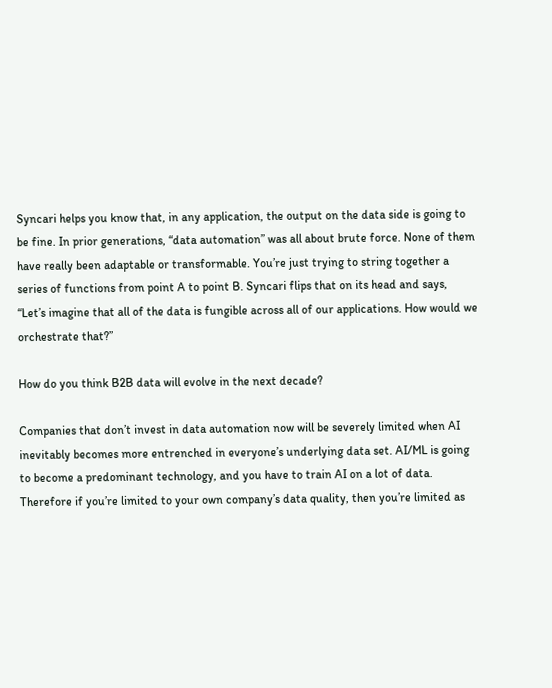Syncari helps you know that, in any application, the output on the data side is going to be fine. In prior generations, “data automation” was all about brute force. None of them have really been adaptable or transformable. You’re just trying to string together a series of functions from point A to point B. Syncari flips that on its head and says, “Let’s imagine that all of the data is fungible across all of our applications. How would we orchestrate that?”

How do you think B2B data will evolve in the next decade?

Companies that don’t invest in data automation now will be severely limited when AI inevitably becomes more entrenched in everyone’s underlying data set. AI/ML is going to become a predominant technology, and you have to train AI on a lot of data. Therefore if you’re limited to your own company’s data quality, then you’re limited as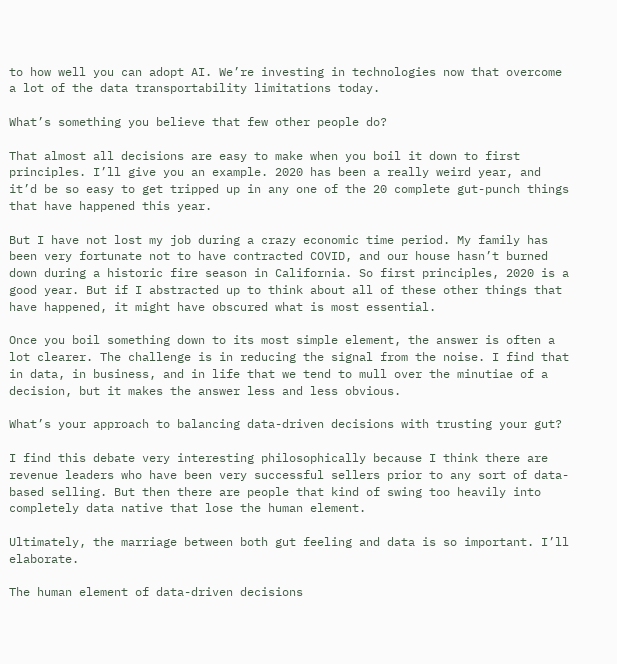to how well you can adopt AI. We’re investing in technologies now that overcome a lot of the data transportability limitations today.

What’s something you believe that few other people do?

That almost all decisions are easy to make when you boil it down to first principles. I’ll give you an example. 2020 has been a really weird year, and it’d be so easy to get tripped up in any one of the 20 complete gut-punch things that have happened this year.

But I have not lost my job during a crazy economic time period. My family has been very fortunate not to have contracted COVID, and our house hasn’t burned down during a historic fire season in California. So first principles, 2020 is a good year. But if I abstracted up to think about all of these other things that have happened, it might have obscured what is most essential.

Once you boil something down to its most simple element, the answer is often a lot clearer. The challenge is in reducing the signal from the noise. I find that in data, in business, and in life that we tend to mull over the minutiae of a decision, but it makes the answer less and less obvious.

What’s your approach to balancing data-driven decisions with trusting your gut?

I find this debate very interesting philosophically because I think there are revenue leaders who have been very successful sellers prior to any sort of data-based selling. But then there are people that kind of swing too heavily into completely data native that lose the human element.

Ultimately, the marriage between both gut feeling and data is so important. I’ll elaborate.

The human element of data-driven decisions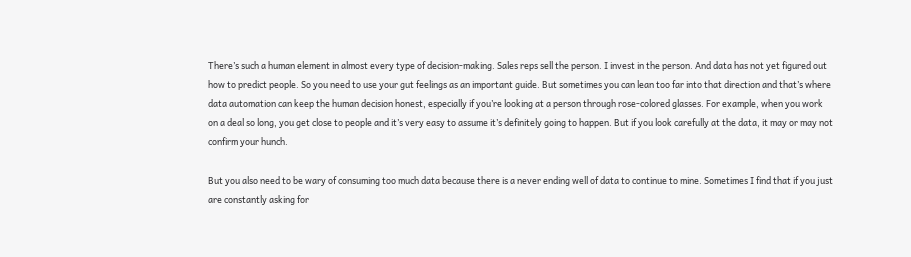There’s such a human element in almost every type of decision-making. Sales reps sell the person. I invest in the person. And data has not yet figured out how to predict people. So you need to use your gut feelings as an important guide. But sometimes you can lean too far into that direction and that’s where data automation can keep the human decision honest, especially if you’re looking at a person through rose-colored glasses. For example, when you work on a deal so long, you get close to people and it’s very easy to assume it’s definitely going to happen. But if you look carefully at the data, it may or may not confirm your hunch.

But you also need to be wary of consuming too much data because there is a never ending well of data to continue to mine. Sometimes I find that if you just are constantly asking for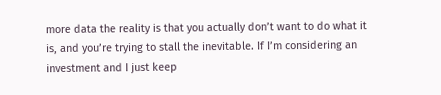more data the reality is that you actually don’t want to do what it is, and you’re trying to stall the inevitable. If I’m considering an investment and I just keep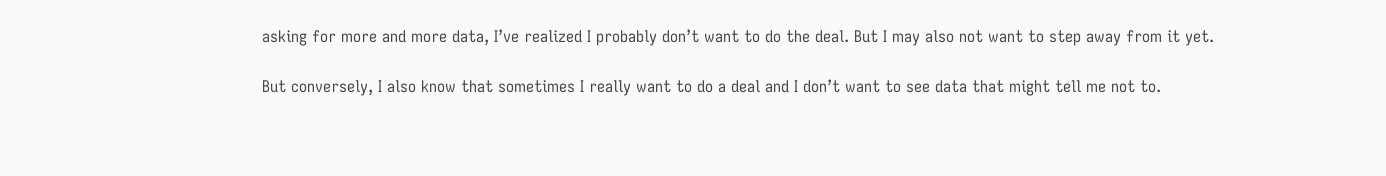asking for more and more data, I’ve realized I probably don’t want to do the deal. But I may also not want to step away from it yet.

But conversely, I also know that sometimes I really want to do a deal and I don’t want to see data that might tell me not to.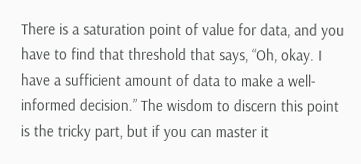There is a saturation point of value for data, and you have to find that threshold that says, “Oh, okay. I have a sufficient amount of data to make a well-informed decision.” The wisdom to discern this point is the tricky part, but if you can master it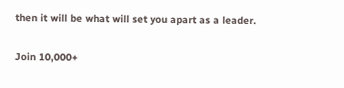then it will be what will set you apart as a leader.

Join 10,000+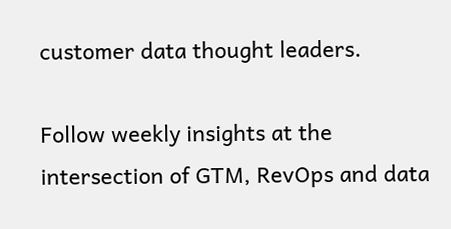customer data thought leaders.

Follow weekly insights at the intersection of GTM, RevOps and data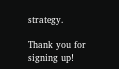strategy.

Thank you for signing up!